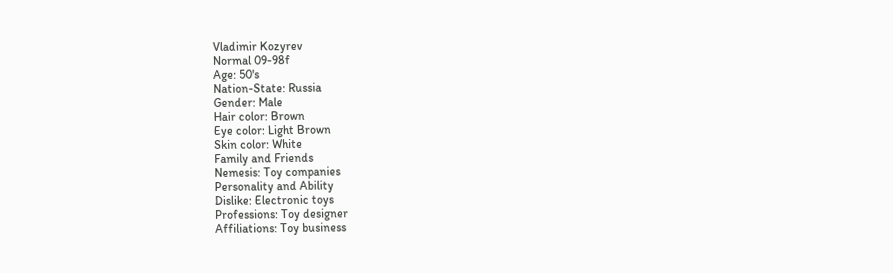Vladimir Kozyrev
Normal 09-98f
Age: 50's
Nation-State: Russia
Gender: Male
Hair color: Brown
Eye color: Light Brown
Skin color: White
Family and Friends
Nemesis: Toy companies
Personality and Ability
Dislike: Electronic toys
Professions: Toy designer
Affiliations: Toy business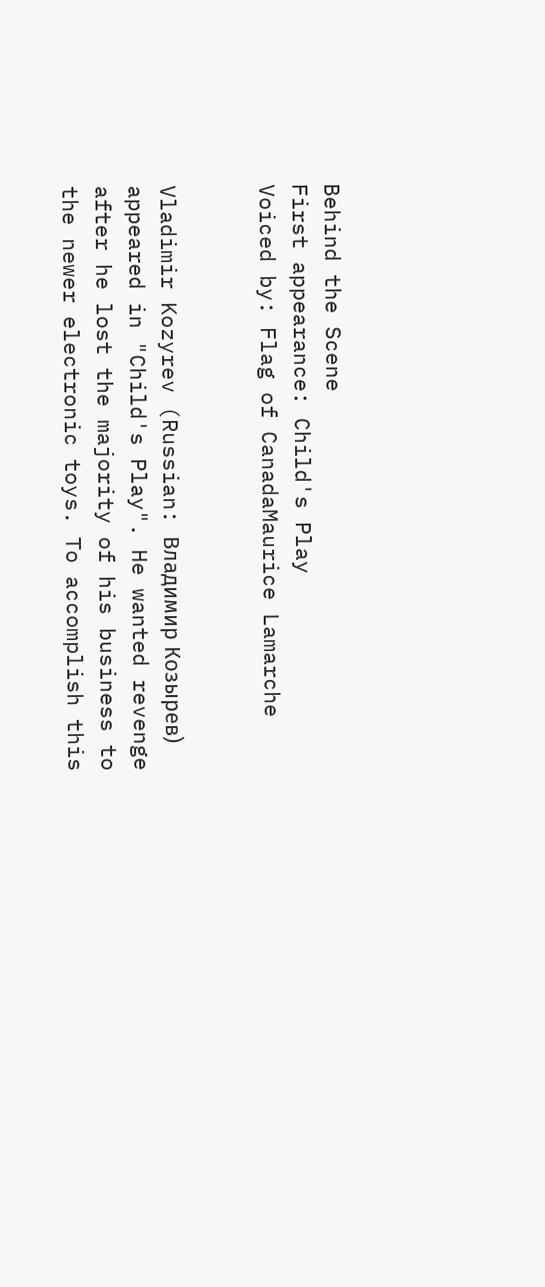Behind the Scene
First appearance: Child's Play
Voiced by: Flag of CanadaMaurice Lamarche


Vladimir Kozyrev (Russian: Владимир Козырев) appeared in "Child's Play". He wanted revenge after he lost the majority of his business to the newer electronic toys. To accomplish this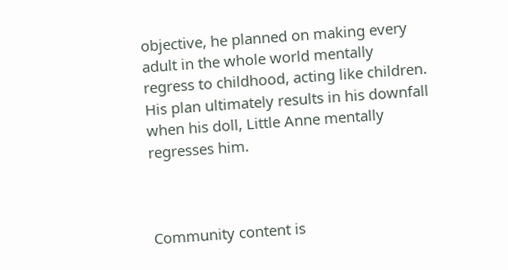objective, he planned on making every adult in the whole world mentally regress to childhood, acting like children. His plan ultimately results in his downfall when his doll, Little Anne mentally regresses him.



Community content is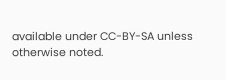available under CC-BY-SA unless otherwise noted.